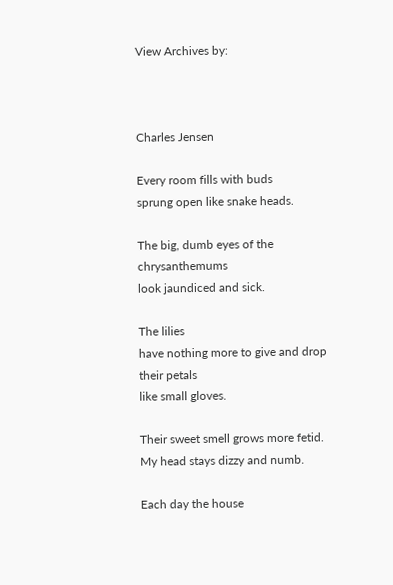View Archives by:



Charles Jensen

Every room fills with buds
sprung open like snake heads.

The big, dumb eyes of the chrysanthemums
look jaundiced and sick.

The lilies
have nothing more to give and drop their petals
like small gloves.

Their sweet smell grows more fetid.
My head stays dizzy and numb.

Each day the house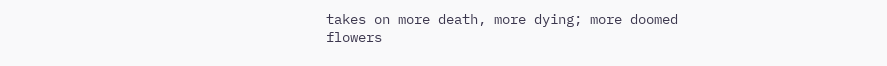takes on more death, more dying; more doomed flowers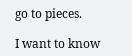go to pieces.

I want to know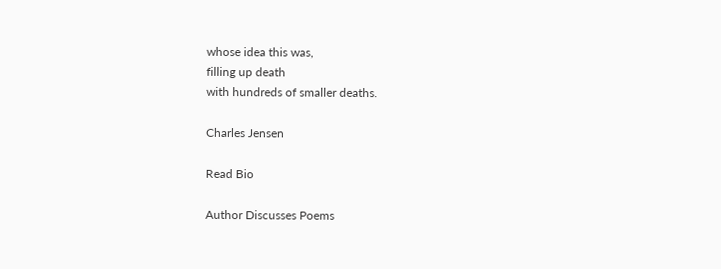whose idea this was,
filling up death
with hundreds of smaller deaths.

Charles Jensen

Read Bio

Author Discusses Poems